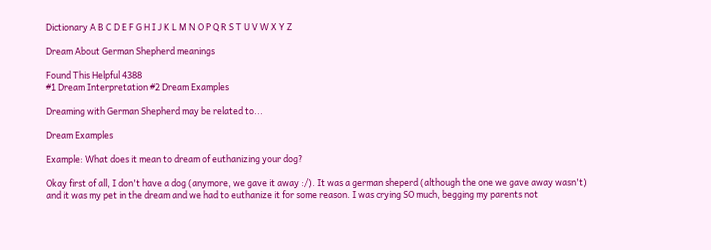Dictionary A B C D E F G H I J K L M N O P Q R S T U V W X Y Z

Dream About German Shepherd meanings

Found This Helpful 4388
#1 Dream Interpretation #2 Dream Examples

Dreaming with German Shepherd may be related to...

Dream Examples

Example: What does it mean to dream of euthanizing your dog?

Okay first of all, I don't have a dog (anymore, we gave it away :/). It was a german sheperd (although the one we gave away wasn't) and it was my pet in the dream and we had to euthanize it for some reason. I was crying SO much, begging my parents not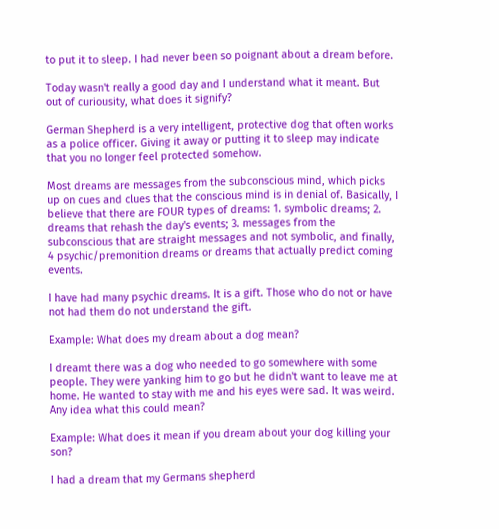to put it to sleep. I had never been so poignant about a dream before.

Today wasn't really a good day and I understand what it meant. But out of curiousity, what does it signify?

German Shepherd is a very intelligent, protective dog that often works as a police officer. Giving it away or putting it to sleep may indicate that you no longer feel protected somehow.

Most dreams are messages from the subconscious mind, which picks up on cues and clues that the conscious mind is in denial of. Basically, I believe that there are FOUR types of dreams: 1. symbolic dreams; 2. dreams that rehash the day's events; 3. messages from the subconscious that are straight messages and not symbolic, and finally, 4 psychic/premonition dreams or dreams that actually predict coming events.

I have had many psychic dreams. It is a gift. Those who do not or have not had them do not understand the gift.

Example: What does my dream about a dog mean?

I dreamt there was a dog who needed to go somewhere with some people. They were yanking him to go but he didn't want to leave me at home. He wanted to stay with me and his eyes were sad. It was weird. Any idea what this could mean?

Example: What does it mean if you dream about your dog killing your son?

I had a dream that my Germans shepherd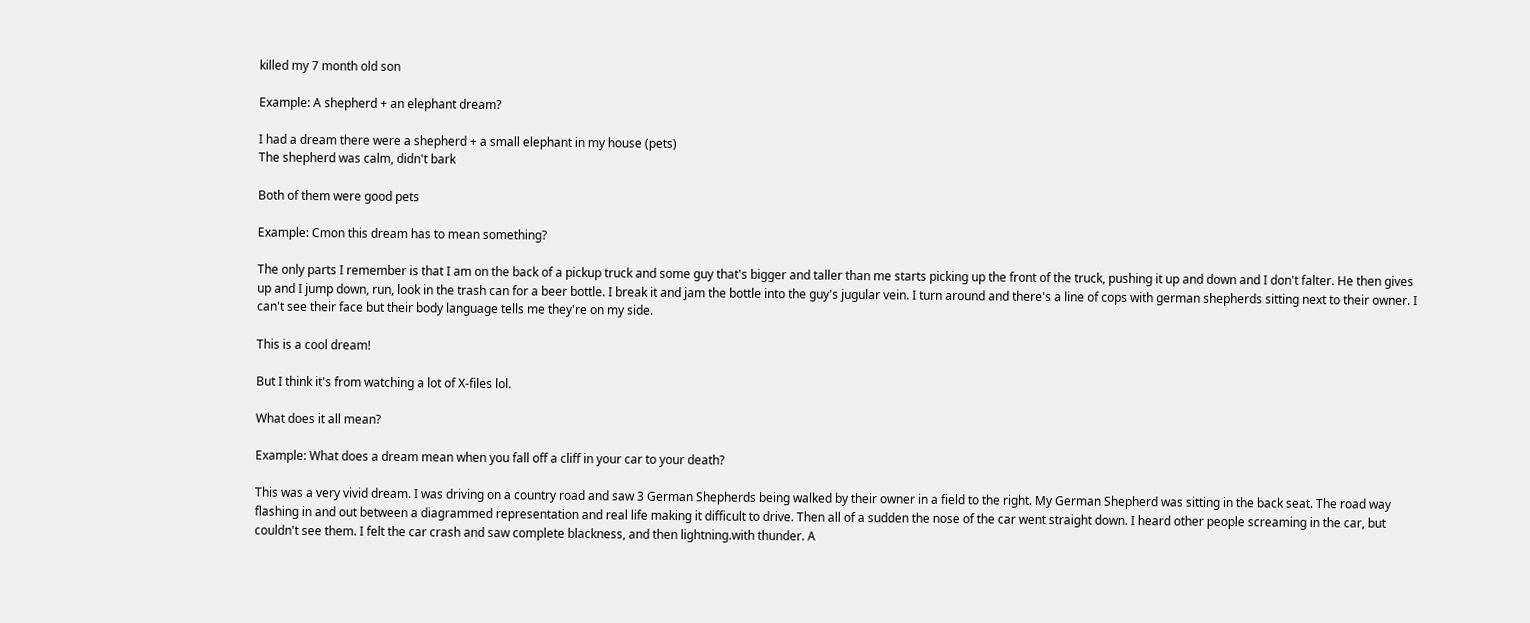killed my 7 month old son

Example: A shepherd + an elephant dream?

I had a dream there were a shepherd + a small elephant in my house (pets)
The shepherd was calm, didn't bark

Both of them were good pets

Example: Cmon this dream has to mean something?

The only parts I remember is that I am on the back of a pickup truck and some guy that's bigger and taller than me starts picking up the front of the truck, pushing it up and down and I don't falter. He then gives up and I jump down, run, look in the trash can for a beer bottle. I break it and jam the bottle into the guy's jugular vein. I turn around and there's a line of cops with german shepherds sitting next to their owner. I can't see their face but their body language tells me they're on my side.

This is a cool dream!

But I think it's from watching a lot of X-files lol.

What does it all mean?

Example: What does a dream mean when you fall off a cliff in your car to your death?

This was a very vivid dream. I was driving on a country road and saw 3 German Shepherds being walked by their owner in a field to the right. My German Shepherd was sitting in the back seat. The road way flashing in and out between a diagrammed representation and real life making it difficult to drive. Then all of a sudden the nose of the car went straight down. I heard other people screaming in the car, but couldn't see them. I felt the car crash and saw complete blackness, and then lightning.with thunder. A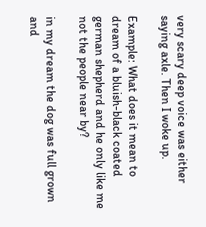very scary deep voice was either saying axle. Then I woke up.

Example: What does it mean to dream of a bluish-black coated german shepherd and he only like me not the people near by?

in my dream the dog was full grown and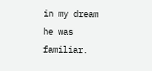in my dream he was familiar.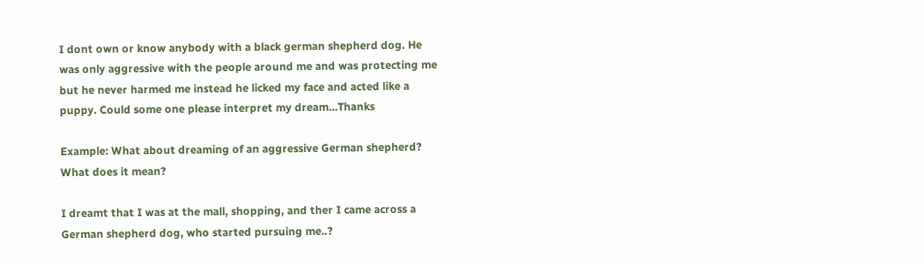I dont own or know anybody with a black german shepherd dog. He was only aggressive with the people around me and was protecting me but he never harmed me instead he licked my face and acted like a puppy. Could some one please interpret my dream...Thanks

Example: What about dreaming of an aggressive German shepherd? What does it mean?

I dreamt that I was at the mall, shopping, and ther I came across a German shepherd dog, who started pursuing me..?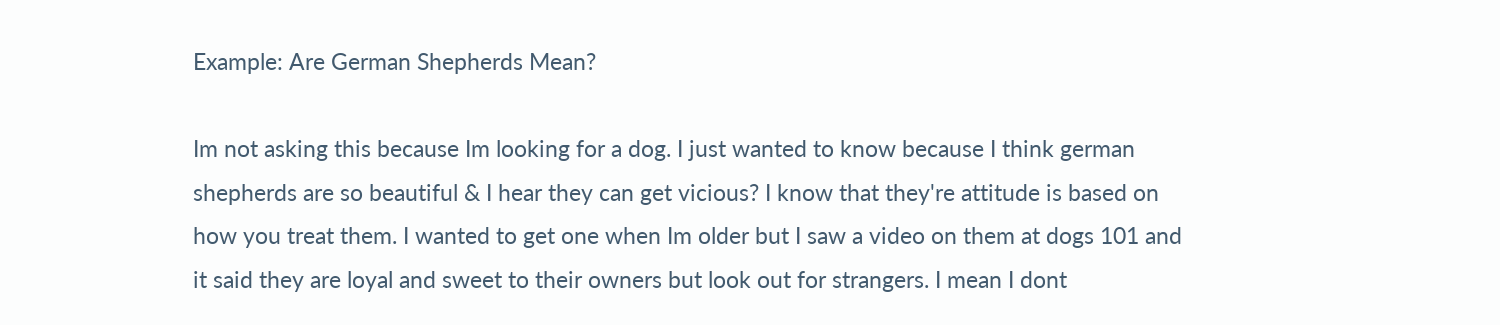Example: Are German Shepherds Mean?

Im not asking this because Im looking for a dog. I just wanted to know because I think german shepherds are so beautiful & I hear they can get vicious? I know that they're attitude is based on how you treat them. I wanted to get one when Im older but I saw a video on them at dogs 101 and it said they are loyal and sweet to their owners but look out for strangers. I mean I dont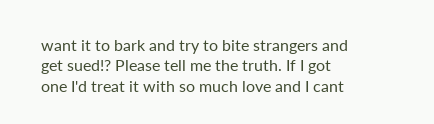want it to bark and try to bite strangers and get sued!? Please tell me the truth. If I got one I'd treat it with so much love and I cant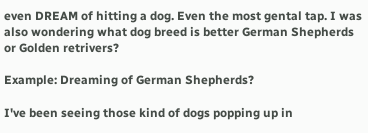even DREAM of hitting a dog. Even the most gental tap. I was also wondering what dog breed is better German Shepherds or Golden retrivers?

Example: Dreaming of German Shepherds?

I've been seeing those kind of dogs popping up in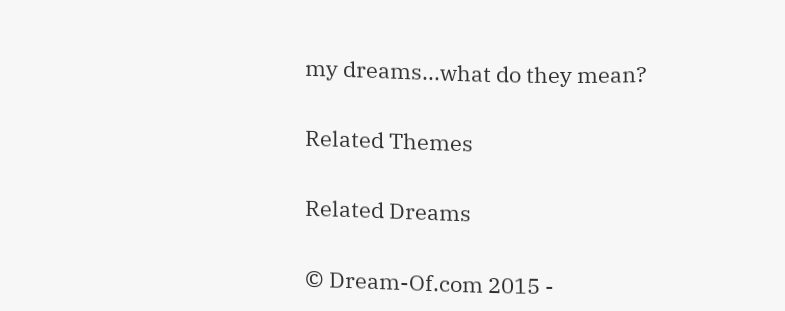my dreams...what do they mean?

Related Themes

Related Dreams

© Dream-Of.com 2015 -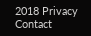2018 Privacy Contact